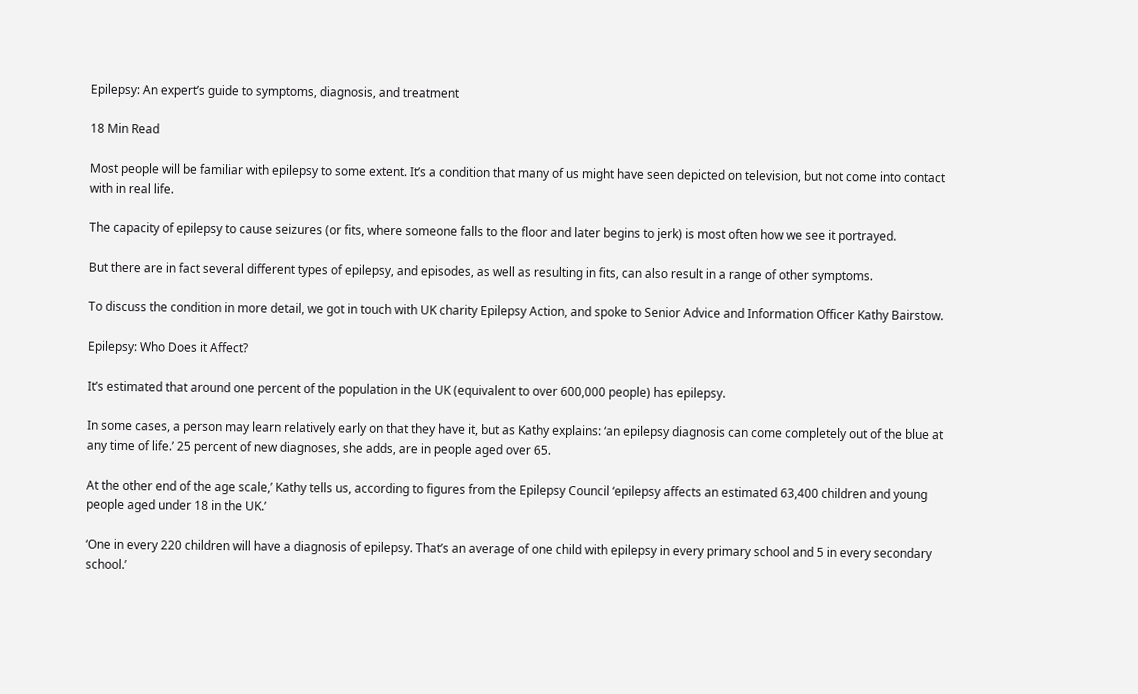Epilepsy: An expert’s guide to symptoms, diagnosis, and treatment

18 Min Read

Most people will be familiar with epilepsy to some extent. It’s a condition that many of us might have seen depicted on television, but not come into contact with in real life.

The capacity of epilepsy to cause seizures (or fits, where someone falls to the floor and later begins to jerk) is most often how we see it portrayed.

But there are in fact several different types of epilepsy, and episodes, as well as resulting in fits, can also result in a range of other symptoms.

To discuss the condition in more detail, we got in touch with UK charity Epilepsy Action, and spoke to Senior Advice and Information Officer Kathy Bairstow.

Epilepsy: Who Does it Affect?

It’s estimated that around one percent of the population in the UK (equivalent to over 600,000 people) has epilepsy.

In some cases, a person may learn relatively early on that they have it, but as Kathy explains: ‘an epilepsy diagnosis can come completely out of the blue at any time of life.’ 25 percent of new diagnoses, she adds, are in people aged over 65.

At the other end of the age scale,’ Kathy tells us, according to figures from the Epilepsy Council ‘epilepsy affects an estimated 63,400 children and young people aged under 18 in the UK.’

‘One in every 220 children will have a diagnosis of epilepsy. That’s an average of one child with epilepsy in every primary school and 5 in every secondary school.’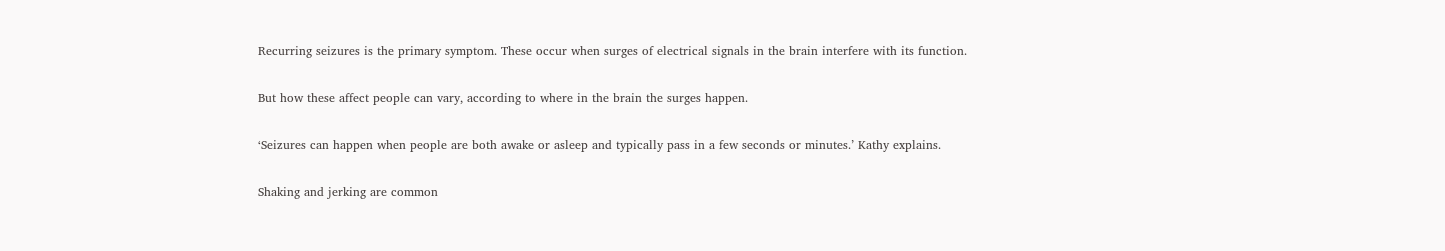Recurring seizures is the primary symptom. These occur when surges of electrical signals in the brain interfere with its function.

But how these affect people can vary, according to where in the brain the surges happen.

‘Seizures can happen when people are both awake or asleep and typically pass in a few seconds or minutes.’ Kathy explains.

Shaking and jerking are common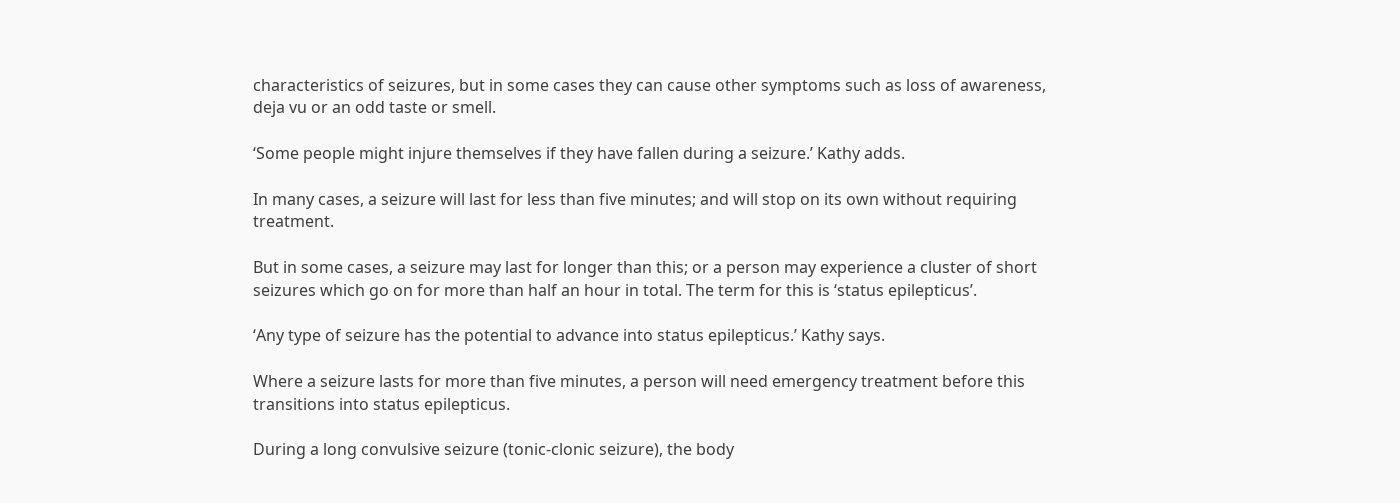characteristics of seizures, but in some cases they can cause other symptoms such as loss of awareness, deja vu or an odd taste or smell.

‘Some people might injure themselves if they have fallen during a seizure.’ Kathy adds.

In many cases, a seizure will last for less than five minutes; and will stop on its own without requiring treatment.

But in some cases, a seizure may last for longer than this; or a person may experience a cluster of short seizures which go on for more than half an hour in total. The term for this is ‘status epilepticus’.

‘Any type of seizure has the potential to advance into status epilepticus.’ Kathy says.

Where a seizure lasts for more than five minutes, a person will need emergency treatment before this transitions into status epilepticus.

During a long convulsive seizure (tonic-clonic seizure), the body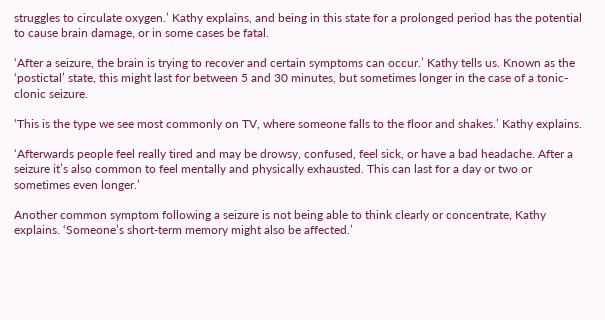struggles to circulate oxygen.’ Kathy explains, and being in this state for a prolonged period has the potential to cause brain damage, or in some cases be fatal.

‘After a seizure, the brain is trying to recover and certain symptoms can occur.’ Kathy tells us. Known as the ‘postictal’ state, this might last for between 5 and 30 minutes, but sometimes longer in the case of a tonic-clonic seizure.

‘This is the type we see most commonly on TV, where someone falls to the floor and shakes.’ Kathy explains.

‘Afterwards people feel really tired and may be drowsy, confused, feel sick, or have a bad headache. After a seizure it’s also common to feel mentally and physically exhausted. This can last for a day or two or sometimes even longer.’

Another common symptom following a seizure is not being able to think clearly or concentrate, Kathy explains. ‘Someone’s short-term memory might also be affected.’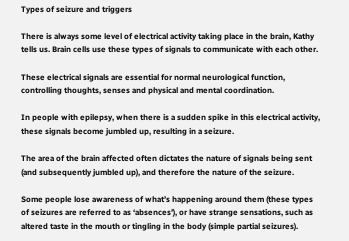Types of seizure and triggers

There is always some level of electrical activity taking place in the brain, Kathy tells us. Brain cells use these types of signals to communicate with each other.

These electrical signals are essential for normal neurological function, controlling thoughts, senses and physical and mental coordination.

In people with epilepsy, when there is a sudden spike in this electrical activity, these signals become jumbled up, resulting in a seizure.

The area of the brain affected often dictates the nature of signals being sent (and subsequently jumbled up), and therefore the nature of the seizure.

Some people lose awareness of what’s happening around them (these types of seizures are referred to as ‘absences’), or have strange sensations, such as altered taste in the mouth or tingling in the body (simple partial seizures).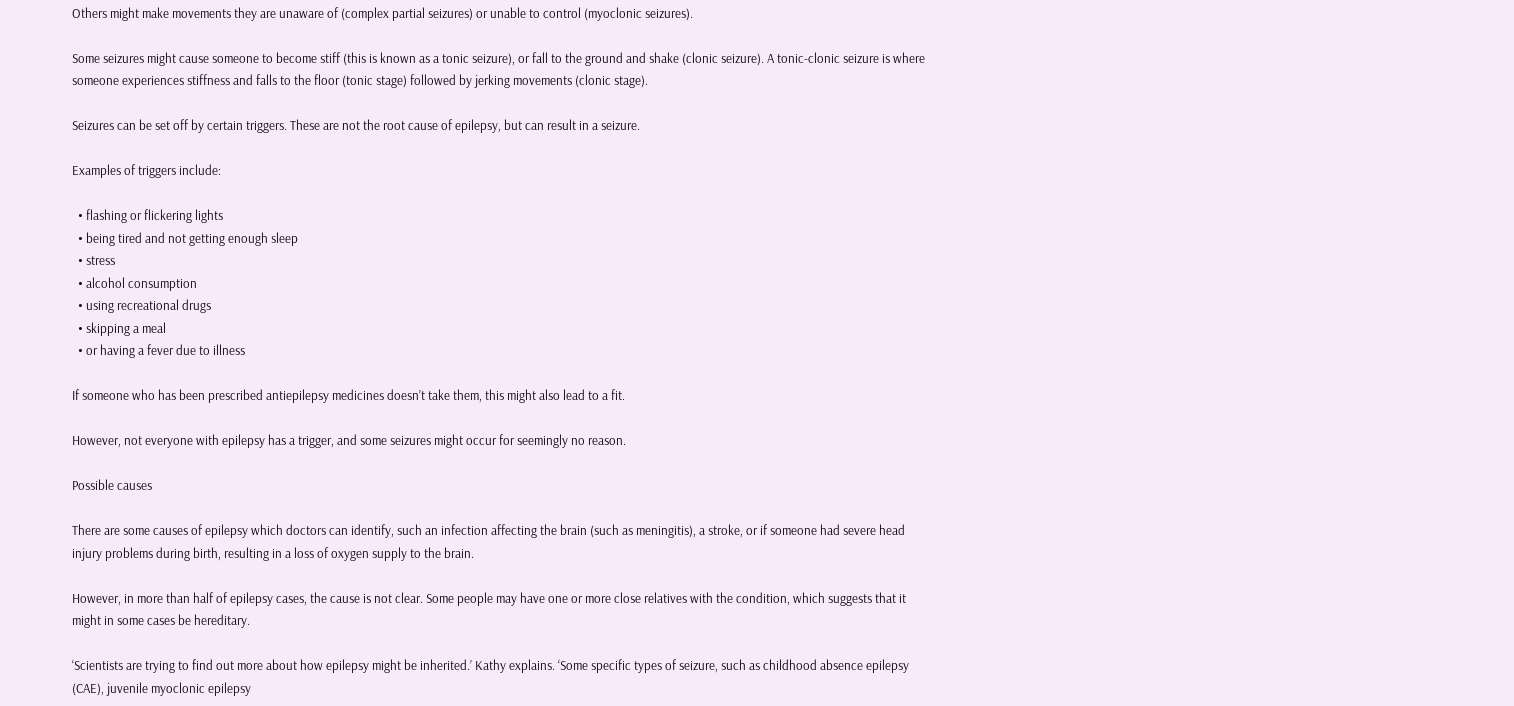Others might make movements they are unaware of (complex partial seizures) or unable to control (myoclonic seizures).

Some seizures might cause someone to become stiff (this is known as a tonic seizure), or fall to the ground and shake (clonic seizure). A tonic-clonic seizure is where someone experiences stiffness and falls to the floor (tonic stage) followed by jerking movements (clonic stage).

Seizures can be set off by certain triggers. These are not the root cause of epilepsy, but can result in a seizure.

Examples of triggers include:

  • flashing or flickering lights
  • being tired and not getting enough sleep
  • stress
  • alcohol consumption
  • using recreational drugs
  • skipping a meal
  • or having a fever due to illness

If someone who has been prescribed antiepilepsy medicines doesn’t take them, this might also lead to a fit.

However, not everyone with epilepsy has a trigger, and some seizures might occur for seemingly no reason.

Possible causes

There are some causes of epilepsy which doctors can identify, such an infection affecting the brain (such as meningitis), a stroke, or if someone had severe head injury problems during birth, resulting in a loss of oxygen supply to the brain.

However, in more than half of epilepsy cases, the cause is not clear. Some people may have one or more close relatives with the condition, which suggests that it might in some cases be hereditary.

‘Scientists are trying to find out more about how epilepsy might be inherited.’ Kathy explains. ‘Some specific types of seizure, such as childhood absence epilepsy (CAE), juvenile myoclonic epilepsy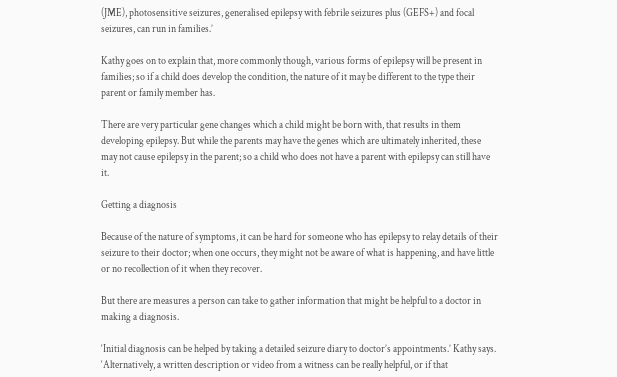(JME), photosensitive seizures, generalised epilepsy with febrile seizures plus (GEFS+) and focal seizures, can run in families.’

Kathy goes on to explain that, more commonly though, various forms of epilepsy will be present in families; so if a child does develop the condition, the nature of it may be different to the type their parent or family member has.

There are very particular gene changes which a child might be born with, that results in them developing epilepsy. But while the parents may have the genes which are ultimately inherited, these may not cause epilepsy in the parent; so a child who does not have a parent with epilepsy can still have it.

Getting a diagnosis

Because of the nature of symptoms, it can be hard for someone who has epilepsy to relay details of their seizure to their doctor; when one occurs, they might not be aware of what is happening, and have little or no recollection of it when they recover.

But there are measures a person can take to gather information that might be helpful to a doctor in making a diagnosis.

‘Initial diagnosis can be helped by taking a detailed seizure diary to doctor’s appointments.’ Kathy says. ‘Alternatively, a written description or video from a witness can be really helpful, or if that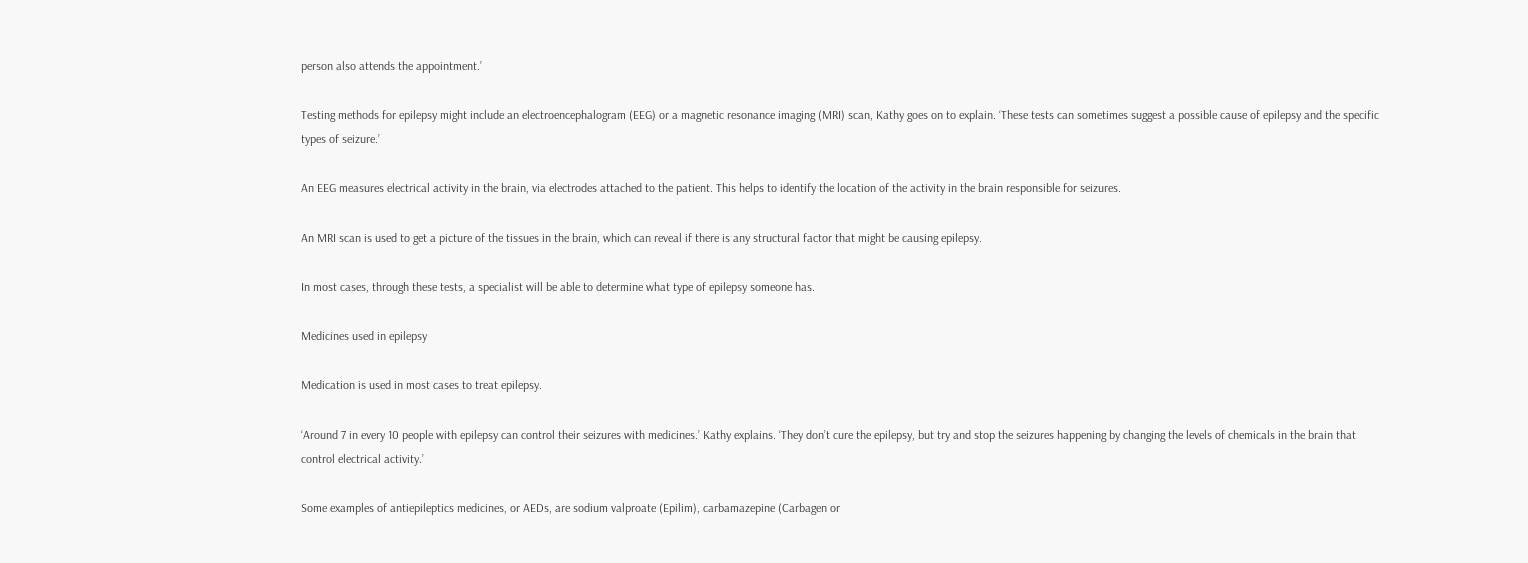person also attends the appointment.’

Testing methods for epilepsy might include an electroencephalogram (EEG) or a magnetic resonance imaging (MRI) scan, Kathy goes on to explain. ‘These tests can sometimes suggest a possible cause of epilepsy and the specific types of seizure.’

An EEG measures electrical activity in the brain, via electrodes attached to the patient. This helps to identify the location of the activity in the brain responsible for seizures.

An MRI scan is used to get a picture of the tissues in the brain, which can reveal if there is any structural factor that might be causing epilepsy.

In most cases, through these tests, a specialist will be able to determine what type of epilepsy someone has.

Medicines used in epilepsy

Medication is used in most cases to treat epilepsy.

‘Around 7 in every 10 people with epilepsy can control their seizures with medicines.’ Kathy explains. ‘They don’t cure the epilepsy, but try and stop the seizures happening by changing the levels of chemicals in the brain that control electrical activity.’

Some examples of antiepileptics medicines, or AEDs, are sodium valproate (Epilim), carbamazepine (Carbagen or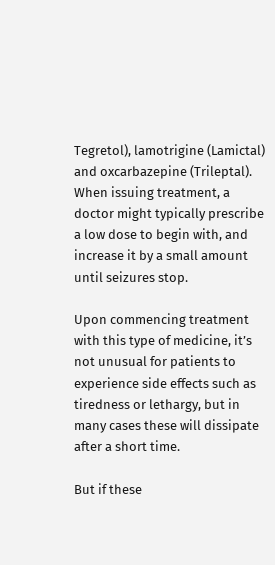Tegretol), lamotrigine (Lamictal) and oxcarbazepine (Trileptal). When issuing treatment, a doctor might typically prescribe a low dose to begin with, and increase it by a small amount until seizures stop.

Upon commencing treatment with this type of medicine, it’s not unusual for patients to experience side effects such as tiredness or lethargy, but in many cases these will dissipate after a short time.

But if these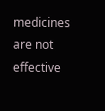medicines are not effective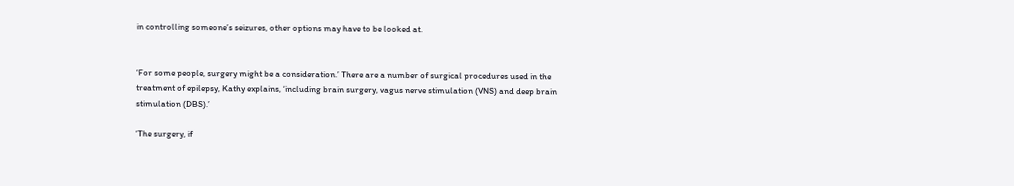in controlling someone’s seizures, other options may have to be looked at.


‘For some people, surgery might be a consideration.’ There are a number of surgical procedures used in the treatment of epilepsy, Kathy explains, ‘including brain surgery, vagus nerve stimulation (VNS) and deep brain stimulation (DBS).’

‘The surgery, if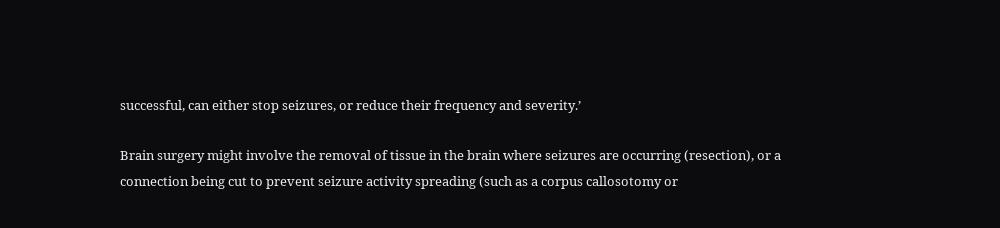successful, can either stop seizures, or reduce their frequency and severity.’

Brain surgery might involve the removal of tissue in the brain where seizures are occurring (resection), or a connection being cut to prevent seizure activity spreading (such as a corpus callosotomy or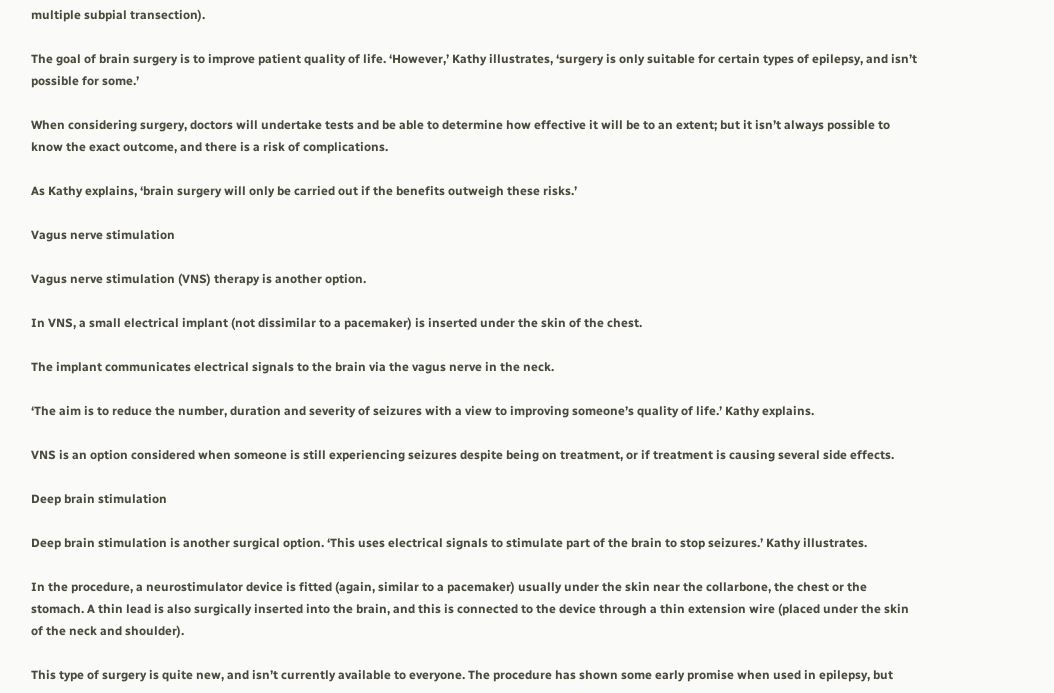multiple subpial transection).

The goal of brain surgery is to improve patient quality of life. ‘However,’ Kathy illustrates, ‘surgery is only suitable for certain types of epilepsy, and isn’t possible for some.’

When considering surgery, doctors will undertake tests and be able to determine how effective it will be to an extent; but it isn’t always possible to know the exact outcome, and there is a risk of complications.

As Kathy explains, ‘brain surgery will only be carried out if the benefits outweigh these risks.’

Vagus nerve stimulation

Vagus nerve stimulation (VNS) therapy is another option.

In VNS, a small electrical implant (not dissimilar to a pacemaker) is inserted under the skin of the chest.

The implant communicates electrical signals to the brain via the vagus nerve in the neck.

‘The aim is to reduce the number, duration and severity of seizures with a view to improving someone’s quality of life.’ Kathy explains.

VNS is an option considered when someone is still experiencing seizures despite being on treatment, or if treatment is causing several side effects.

Deep brain stimulation

Deep brain stimulation is another surgical option. ‘This uses electrical signals to stimulate part of the brain to stop seizures.’ Kathy illustrates.

In the procedure, a neurostimulator device is fitted (again, similar to a pacemaker) usually under the skin near the collarbone, the chest or the stomach. A thin lead is also surgically inserted into the brain, and this is connected to the device through a thin extension wire (placed under the skin of the neck and shoulder).

This type of surgery is quite new, and isn’t currently available to everyone. The procedure has shown some early promise when used in epilepsy, but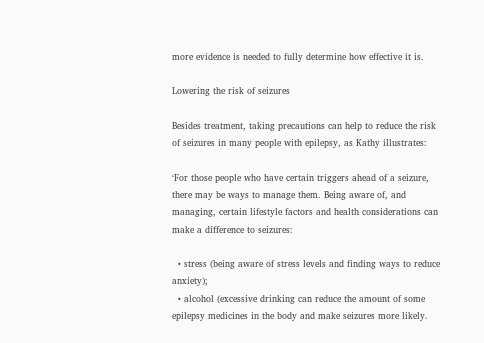more evidence is needed to fully determine how effective it is.

Lowering the risk of seizures

Besides treatment, taking precautions can help to reduce the risk of seizures in many people with epilepsy, as Kathy illustrates:

‘For those people who have certain triggers ahead of a seizure, there may be ways to manage them. Being aware of, and managing, certain lifestyle factors and health considerations can make a difference to seizures:

  • stress (being aware of stress levels and finding ways to reduce anxiety);
  • alcohol (excessive drinking can reduce the amount of some epilepsy medicines in the body and make seizures more likely.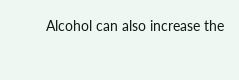Alcohol can also increase the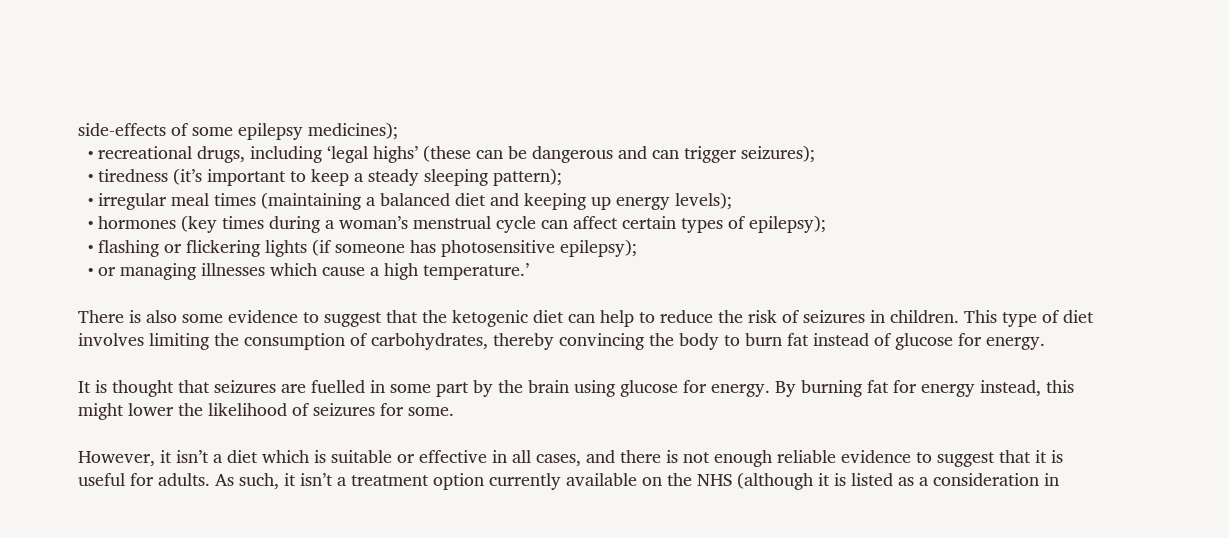side-effects of some epilepsy medicines);
  • recreational drugs, including ‘legal highs’ (these can be dangerous and can trigger seizures);
  • tiredness (it’s important to keep a steady sleeping pattern);
  • irregular meal times (maintaining a balanced diet and keeping up energy levels);
  • hormones (key times during a woman’s menstrual cycle can affect certain types of epilepsy);
  • flashing or flickering lights (if someone has photosensitive epilepsy);
  • or managing illnesses which cause a high temperature.’

There is also some evidence to suggest that the ketogenic diet can help to reduce the risk of seizures in children. This type of diet involves limiting the consumption of carbohydrates, thereby convincing the body to burn fat instead of glucose for energy.

It is thought that seizures are fuelled in some part by the brain using glucose for energy. By burning fat for energy instead, this might lower the likelihood of seizures for some.

However, it isn’t a diet which is suitable or effective in all cases, and there is not enough reliable evidence to suggest that it is useful for adults. As such, it isn’t a treatment option currently available on the NHS (although it is listed as a consideration in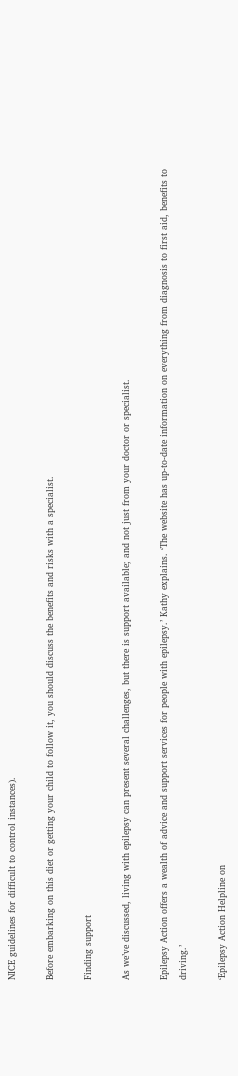NICE guidelines for difficult to control instances).

Before embarking on this diet or getting your child to follow it, you should discuss the benefits and risks with a specialist.

Finding support

As we’ve discussed, living with epilepsy can present several challenges, but there is support available; and not just from your doctor or specialist.

Epilepsy Action offers a wealth of advice and support services for people with epilepsy.’ Kathy explains. ‘The website has up-to-date information on everything from diagnosis to first aid, benefits to driving.’

‘Epilepsy Action Helpline on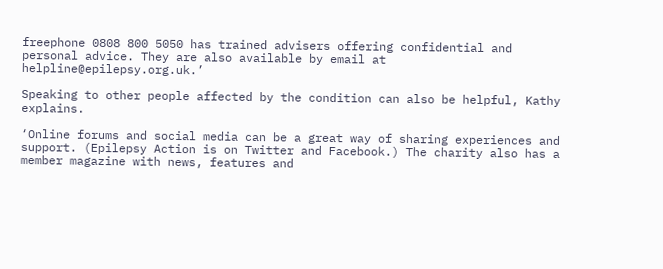freephone 0808 800 5050 has trained advisers offering confidential and personal advice. They are also available by email at helpline@epilepsy.org.uk.’

Speaking to other people affected by the condition can also be helpful, Kathy explains.

‘Online forums and social media can be a great way of sharing experiences and support. (Epilepsy Action is on Twitter and Facebook.) The charity also has a member magazine with news, features and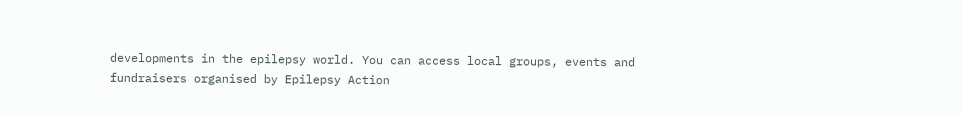developments in the epilepsy world. You can access local groups, events and fundraisers organised by Epilepsy Action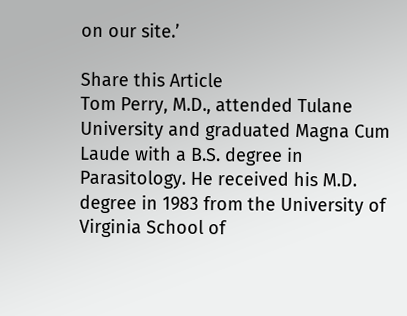on our site.’

Share this Article
Tom Perry, M.D., attended Tulane University and graduated Magna Cum Laude with a B.S. degree in Parasitology. He received his M.D. degree in 1983 from the University of Virginia School of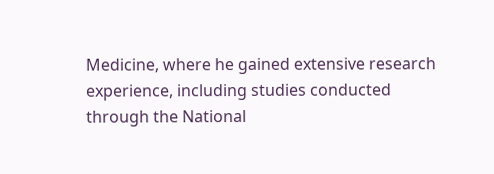Medicine, where he gained extensive research experience, including studies conducted through the National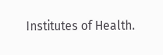Institutes of Health.